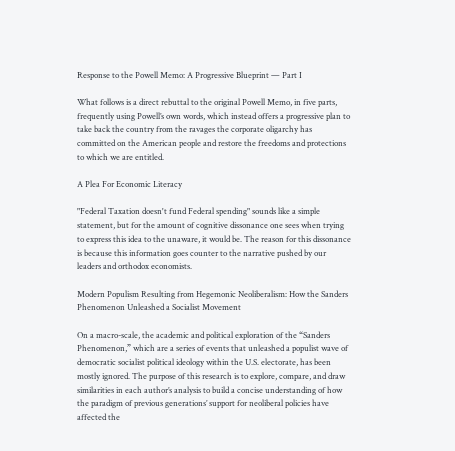Response to the Powell Memo: A Progressive Blueprint — Part I

What follows is a direct rebuttal to the original Powell Memo, in five parts, frequently using Powell’s own words, which instead offers a progressive plan to take back the country from the ravages the corporate oligarchy has committed on the American people and restore the freedoms and protections to which we are entitled.

A Plea For Economic Literacy

"Federal Taxation doesn't fund Federal spending" sounds like a simple statement, but for the amount of cognitive dissonance one sees when trying to express this idea to the unaware, it would be. The reason for this dissonance is because this information goes counter to the narrative pushed by our leaders and orthodox economists.

Modern Populism Resulting from Hegemonic Neoliberalism: How the Sanders Phenomenon Unleashed a Socialist Movement

On a macro-scale, the academic and political exploration of the “Sanders Phenomenon,” which are a series of events that unleashed a populist wave of democratic socialist political ideology within the U.S. electorate, has been mostly ignored. The purpose of this research is to explore, compare, and draw similarities in each author’s analysis to build a concise understanding of how the paradigm of previous generations’ support for neoliberal policies have affected the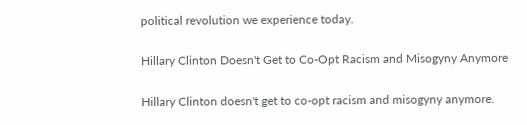political revolution we experience today.

Hillary Clinton Doesn't Get to Co-Opt Racism and Misogyny Anymore

Hillary Clinton doesn't get to co-opt racism and misogyny anymore.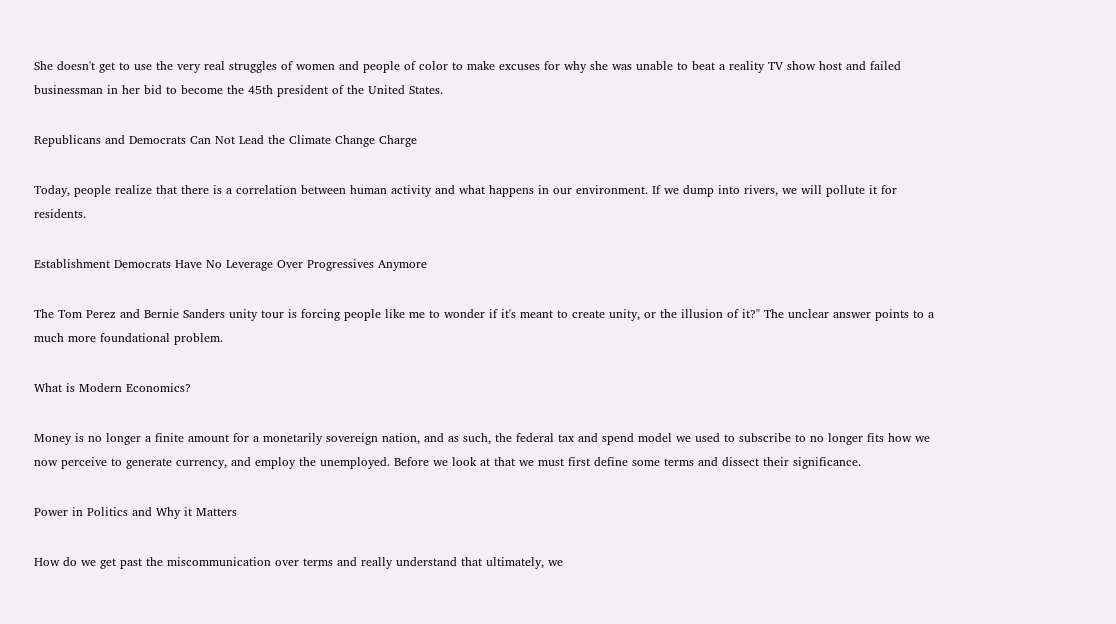She doesn't get to use the very real struggles of women and people of color to make excuses for why she was unable to beat a reality TV show host and failed businessman in her bid to become the 45th president of the United States.

Republicans and Democrats Can Not Lead the Climate Change Charge

Today, people realize that there is a correlation between human activity and what happens in our environment. If we dump into rivers, we will pollute it for residents.

Establishment Democrats Have No Leverage Over Progressives Anymore

The Tom Perez and Bernie Sanders unity tour is forcing people like me to wonder if it's meant to create unity, or the illusion of it?" The unclear answer points to a much more foundational problem.

What is Modern Economics?

Money is no longer a finite amount for a monetarily sovereign nation, and as such, the federal tax and spend model we used to subscribe to no longer fits how we now perceive to generate currency, and employ the unemployed. Before we look at that we must first define some terms and dissect their significance.

Power in Politics and Why it Matters

How do we get past the miscommunication over terms and really understand that ultimately, we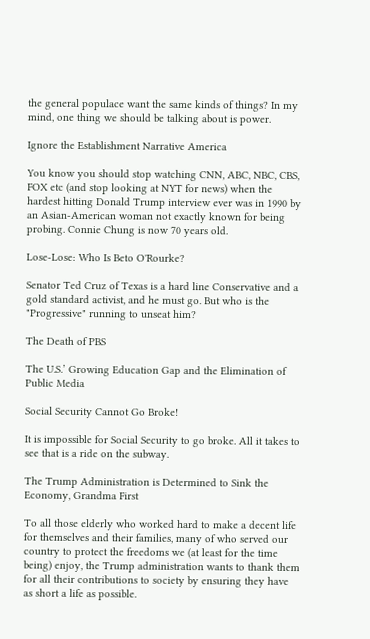the general populace want the same kinds of things? In my mind, one thing we should be talking about is power.

Ignore the Establishment Narrative America

You know you should stop watching CNN, ABC, NBC, CBS, FOX etc (and stop looking at NYT for news) when the hardest hitting Donald Trump interview ever was in 1990 by an Asian-American woman not exactly known for being probing. Connie Chung is now 70 years old.

Lose-Lose: Who Is Beto O'Rourke?

Senator Ted Cruz of Texas is a hard line Conservative and a gold standard activist, and he must go. But who is the "Progressive" running to unseat him?

The Death of PBS

The U.S.’ Growing Education Gap and the Elimination of Public Media

Social Security Cannot Go Broke!

It is impossible for Social Security to go broke. All it takes to see that is a ride on the subway.

The Trump Administration is Determined to Sink the Economy, Grandma First

To all those elderly who worked hard to make a decent life for themselves and their families, many of who served our country to protect the freedoms we (at least for the time being) enjoy, the Trump administration wants to thank them for all their contributions to society by ensuring they have as short a life as possible.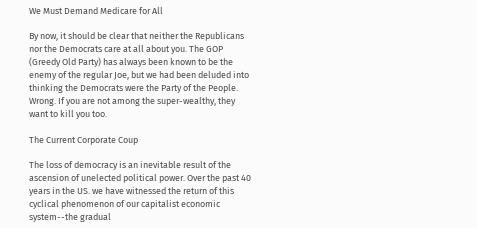We Must Demand Medicare for All

By now, it should be clear that neither the Republicans nor the Democrats care at all about you. The GOP (Greedy Old Party) has always been known to be the enemy of the regular Joe, but we had been deluded into thinking the Democrats were the Party of the People. Wrong. If you are not among the super-wealthy, they want to kill you too.

The Current Corporate Coup

The loss of democracy is an inevitable result of the ascension of unelected political power. Over the past 40 years in the US. we have witnessed the return of this cyclical phenomenon of our capitalist economic system--the gradual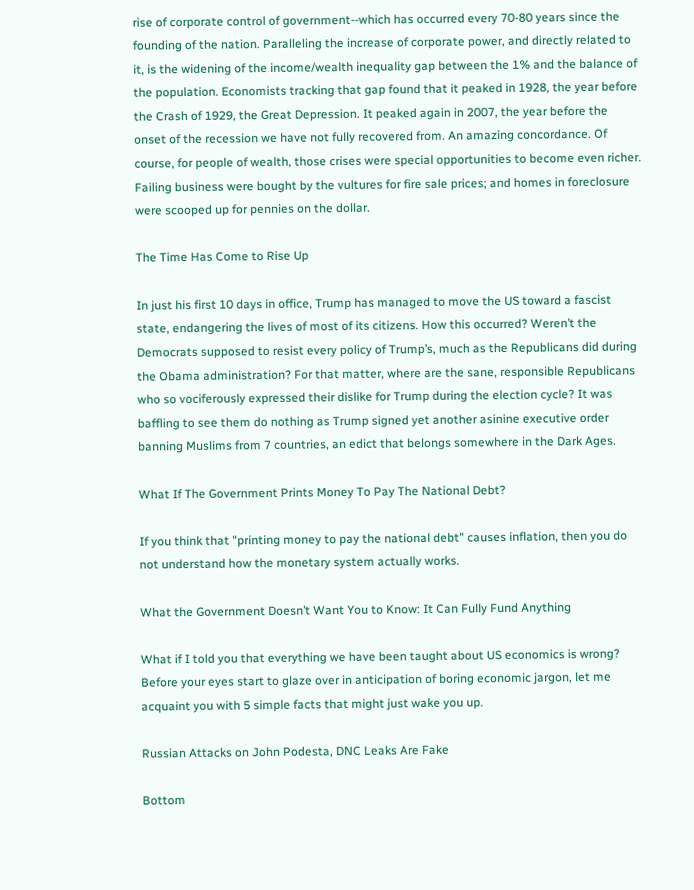rise of corporate control of government--which has occurred every 70-80 years since the founding of the nation. Paralleling the increase of corporate power, and directly related to it, is the widening of the income/wealth inequality gap between the 1% and the balance of the population. Economists tracking that gap found that it peaked in 1928, the year before the Crash of 1929, the Great Depression. It peaked again in 2007, the year before the onset of the recession we have not fully recovered from. An amazing concordance. Of course, for people of wealth, those crises were special opportunities to become even richer. Failing business were bought by the vultures for fire sale prices; and homes in foreclosure were scooped up for pennies on the dollar.

The Time Has Come to Rise Up

In just his first 10 days in office, Trump has managed to move the US toward a fascist state, endangering the lives of most of its citizens. How this occurred? Weren’t the Democrats supposed to resist every policy of Trump’s, much as the Republicans did during the Obama administration? For that matter, where are the sane, responsible Republicans who so vociferously expressed their dislike for Trump during the election cycle? It was baffling to see them do nothing as Trump signed yet another asinine executive order banning Muslims from 7 countries, an edict that belongs somewhere in the Dark Ages.

What If The Government Prints Money To Pay The National Debt?

If you think that "printing money to pay the national debt" causes inflation, then you do not understand how the monetary system actually works.

What the Government Doesn’t Want You to Know: It Can Fully Fund Anything

What if I told you that everything we have been taught about US economics is wrong? Before your eyes start to glaze over in anticipation of boring economic jargon, let me acquaint you with 5 simple facts that might just wake you up.

Russian Attacks on John Podesta, DNC Leaks Are Fake

Bottom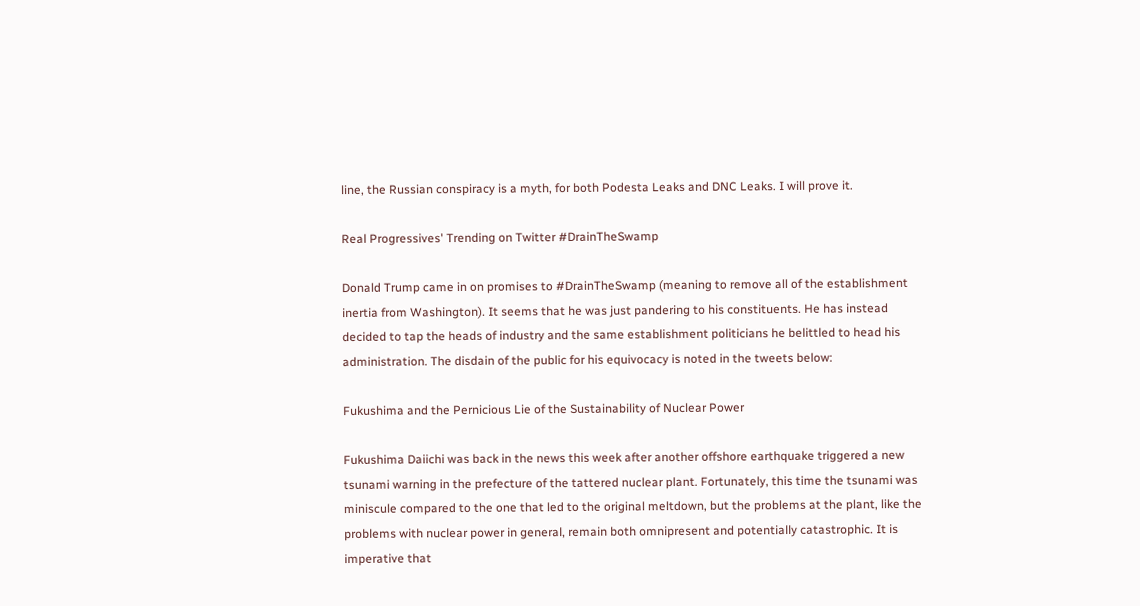line, the Russian conspiracy is a myth, for both Podesta Leaks and DNC Leaks. I will prove it.

Real Progressives' Trending on Twitter #DrainTheSwamp

Donald Trump came in on promises to #DrainTheSwamp (meaning to remove all of the establishment inertia from Washington). It seems that he was just pandering to his constituents. He has instead decided to tap the heads of industry and the same establishment politicians he belittled to head his administration. The disdain of the public for his equivocacy is noted in the tweets below:

Fukushima and the Pernicious Lie of the Sustainability of Nuclear Power

Fukushima Daiichi was back in the news this week after another offshore earthquake triggered a new tsunami warning in the prefecture of the tattered nuclear plant. Fortunately, this time the tsunami was miniscule compared to the one that led to the original meltdown, but the problems at the plant, like the problems with nuclear power in general, remain both omnipresent and potentially catastrophic. It is imperative that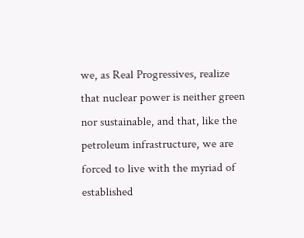we, as Real Progressives, realize that nuclear power is neither green nor sustainable, and that, like the petroleum infrastructure, we are forced to live with the myriad of established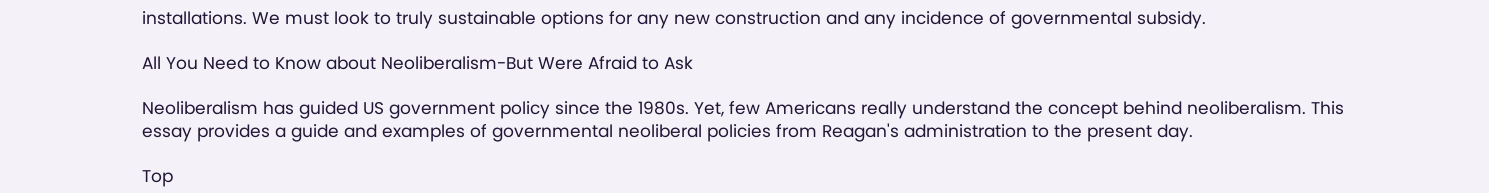installations. We must look to truly sustainable options for any new construction and any incidence of governmental subsidy.

All You Need to Know about Neoliberalism-But Were Afraid to Ask

Neoliberalism has guided US government policy since the 1980s. Yet, few Americans really understand the concept behind neoliberalism. This essay provides a guide and examples of governmental neoliberal policies from Reagan's administration to the present day.

Top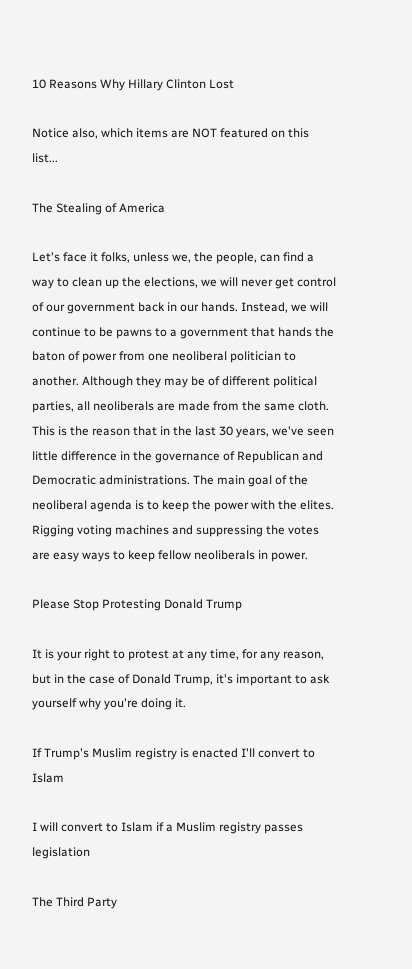10 Reasons Why Hillary Clinton Lost

Notice also, which items are NOT featured on this list...

The Stealing of America

Let's face it folks, unless we, the people, can find a way to clean up the elections, we will never get control of our government back in our hands. Instead, we will continue to be pawns to a government that hands the baton of power from one neoliberal politician to another. Although they may be of different political parties, all neoliberals are made from the same cloth. This is the reason that in the last 30 years, we've seen little difference in the governance of Republican and Democratic administrations. The main goal of the neoliberal agenda is to keep the power with the elites. Rigging voting machines and suppressing the votes are easy ways to keep fellow neoliberals in power.

Please Stop Protesting Donald Trump

It is your right to protest at any time, for any reason, but in the case of Donald Trump, it's important to ask yourself why you're doing it.

If Trump's Muslim registry is enacted I'll convert to Islam

I will convert to Islam if a Muslim registry passes legislation

The Third Party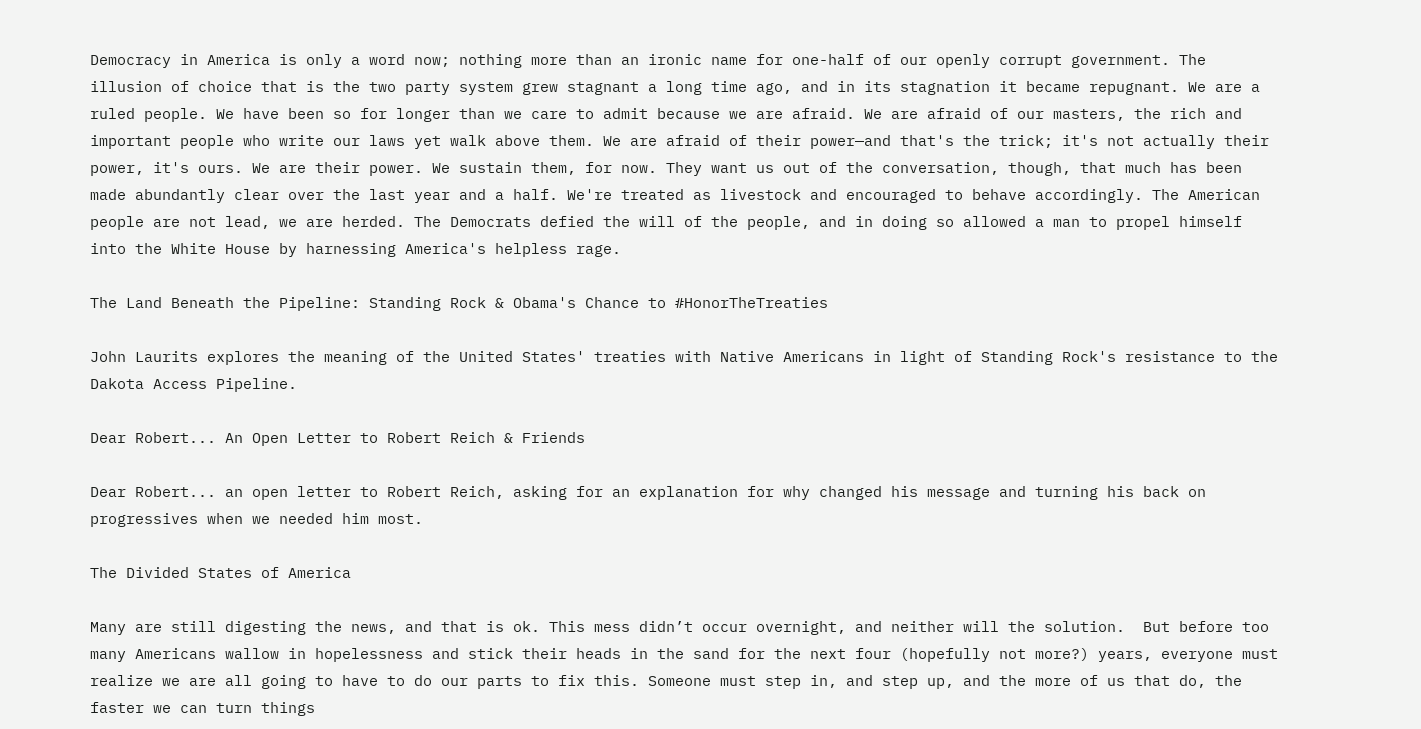Democracy in America is only a word now; nothing more than an ironic name for one-half of our openly corrupt government. The illusion of choice that is the two party system grew stagnant a long time ago, and in its stagnation it became repugnant. We are a ruled people. We have been so for longer than we care to admit because we are afraid. We are afraid of our masters, the rich and important people who write our laws yet walk above them. We are afraid of their power—and that's the trick; it's not actually their power, it's ours. We are their power. We sustain them, for now. They want us out of the conversation, though, that much has been made abundantly clear over the last year and a half. We're treated as livestock and encouraged to behave accordingly. The American people are not lead, we are herded. The Democrats defied the will of the people, and in doing so allowed a man to propel himself into the White House by harnessing America's helpless rage.

The Land Beneath the Pipeline: Standing Rock & Obama's Chance to #HonorTheTreaties

John Laurits explores the meaning of the United States' treaties with Native Americans in light of Standing Rock's resistance to the Dakota Access Pipeline.

Dear Robert... An Open Letter to Robert Reich & Friends

Dear Robert... an open letter to Robert Reich, asking for an explanation for why changed his message and turning his back on progressives when we needed him most.

The Divided States of America

Many are still digesting the news, and that is ok. This mess didn’t occur overnight, and neither will the solution.  But before too many Americans wallow in hopelessness and stick their heads in the sand for the next four (hopefully not more?) years, everyone must realize we are all going to have to do our parts to fix this. Someone must step in, and step up, and the more of us that do, the faster we can turn things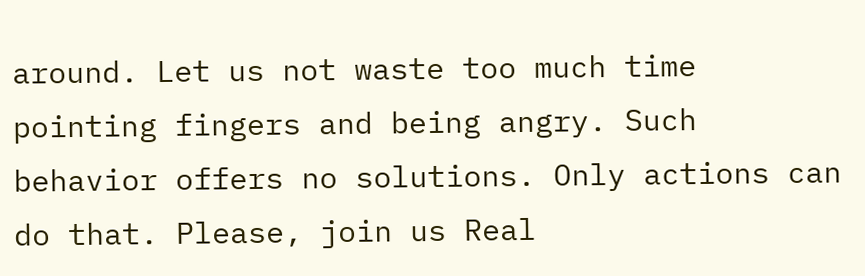around. Let us not waste too much time pointing fingers and being angry. Such behavior offers no solutions. Only actions can do that. Please, join us Real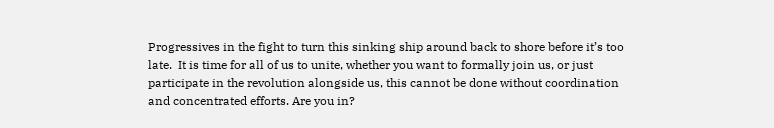Progressives in the fight to turn this sinking ship around back to shore before it’s too late.  It is time for all of us to unite, whether you want to formally join us, or just participate in the revolution alongside us, this cannot be done without coordination and concentrated efforts. Are you in?